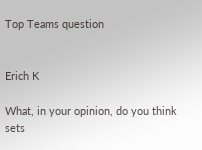Top Teams question


Erich K

What, in your opinion, do you think sets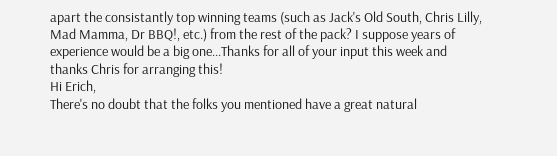apart the consistantly top winning teams (such as Jack's Old South, Chris Lilly, Mad Mamma, Dr BBQ!, etc.) from the rest of the pack? I suppose years of experience would be a big one...Thanks for all of your input this week and thanks Chris for arranging this!
Hi Erich,
There's no doubt that the folks you mentioned have a great natural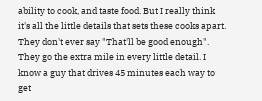ability to cook, and taste food. But I really think it's all the little details that sets these cooks apart. They don't ever say "That'll be good enough". They go the extra mile in every little detail. I know a guy that drives 45 minutes each way to get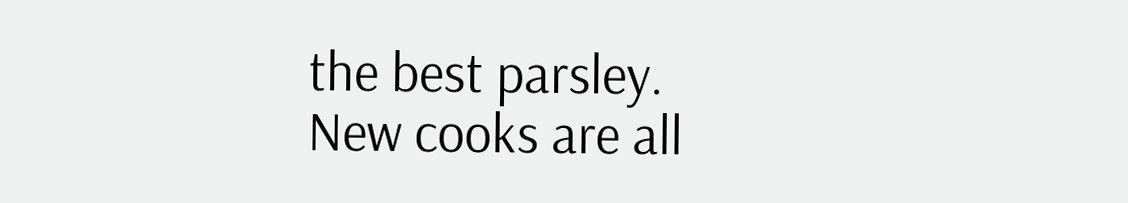the best parsley.
New cooks are all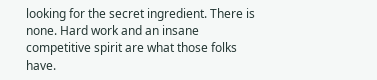looking for the secret ingredient. There is none. Hard work and an insane competitive spirit are what those folks have.